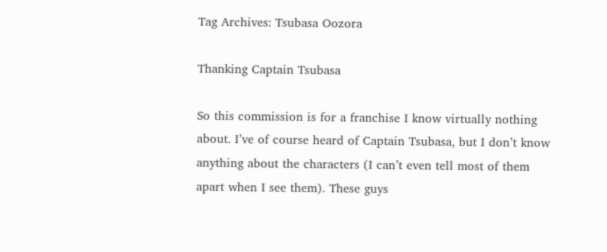Tag Archives: Tsubasa Oozora

Thanking Captain Tsubasa

So this commission is for a franchise I know virtually nothing about. I’ve of course heard of Captain Tsubasa, but I don’t know anything about the characters (I can’t even tell most of them apart when I see them). These guys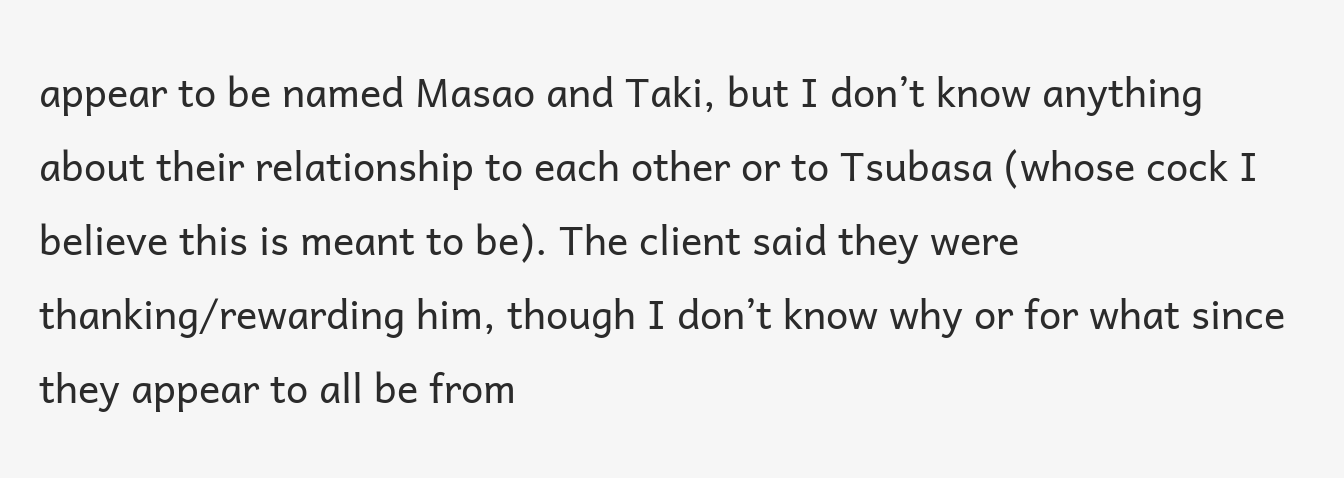appear to be named Masao and Taki, but I don’t know anything about their relationship to each other or to Tsubasa (whose cock I believe this is meant to be). The client said they were thanking/rewarding him, though I don’t know why or for what since they appear to all be from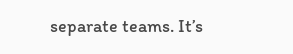separate teams. It’s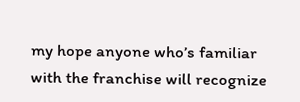my hope anyone who’s familiar with the franchise will recognize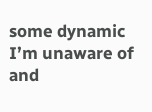some dynamic I’m unaware of and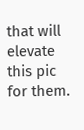that will elevate this pic for them.